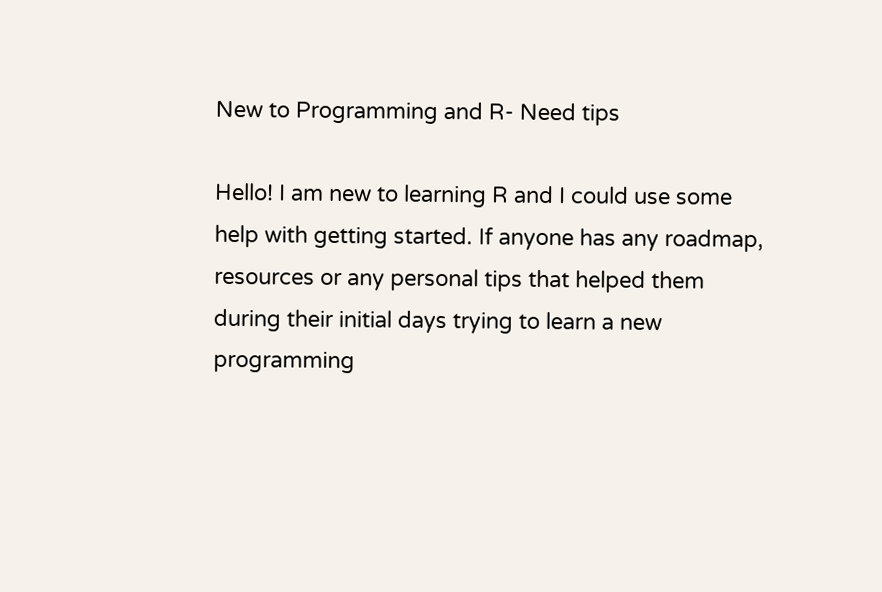New to Programming and R- Need tips

Hello! I am new to learning R and I could use some help with getting started. If anyone has any roadmap, resources or any personal tips that helped them during their initial days trying to learn a new programming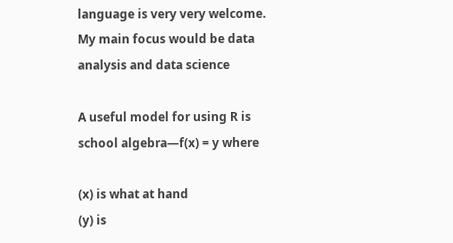language is very very welcome. My main focus would be data analysis and data science

A useful model for using R is school algebra—f(x) = y where

(x) is what at hand
(y) is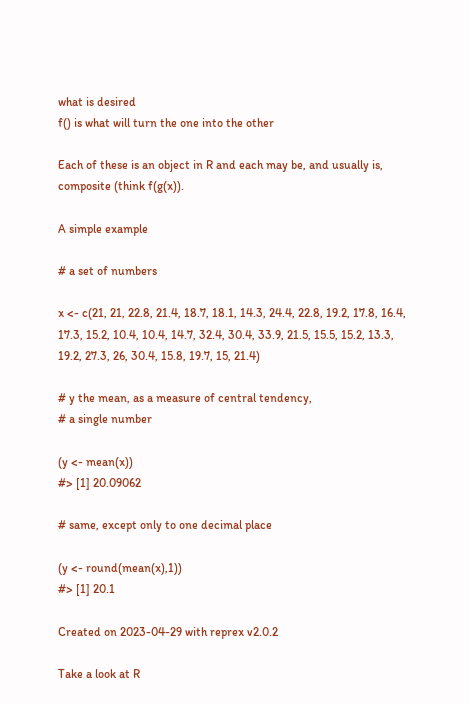what is desired
f() is what will turn the one into the other

Each of these is an object in R and each may be, and usually is, composite (think f(g(x)).

A simple example

# a set of numbers

x <- c(21, 21, 22.8, 21.4, 18.7, 18.1, 14.3, 24.4, 22.8, 19.2, 17.8, 16.4, 17.3, 15.2, 10.4, 10.4, 14.7, 32.4, 30.4, 33.9, 21.5, 15.5, 15.2, 13.3, 19.2, 27.3, 26, 30.4, 15.8, 19.7, 15, 21.4)

# y the mean, as a measure of central tendency,
# a single number

(y <- mean(x))
#> [1] 20.09062

# same, except only to one decimal place

(y <- round(mean(x),1))
#> [1] 20.1

Created on 2023-04-29 with reprex v2.0.2

Take a look at R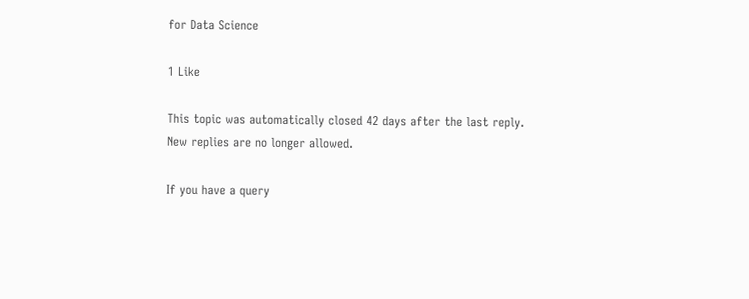for Data Science

1 Like

This topic was automatically closed 42 days after the last reply. New replies are no longer allowed.

If you have a query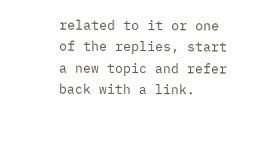related to it or one of the replies, start a new topic and refer back with a link.